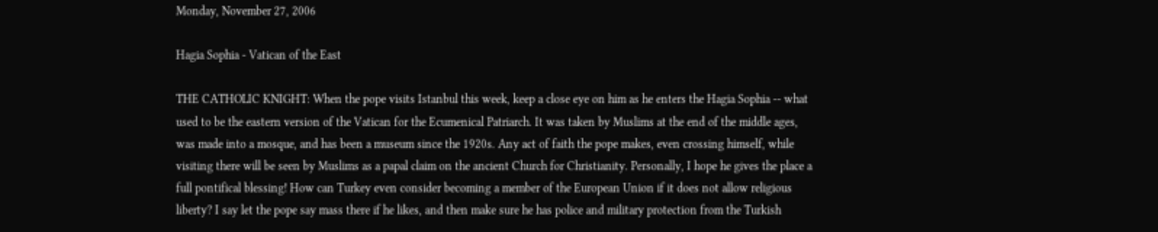Monday, November 27, 2006

Hagia Sophia - Vatican of the East

THE CATHOLIC KNIGHT: When the pope visits Istanbul this week, keep a close eye on him as he enters the Hagia Sophia -- what used to be the eastern version of the Vatican for the Ecumenical Patriarch. It was taken by Muslims at the end of the middle ages, was made into a mosque, and has been a museum since the 1920s. Any act of faith the pope makes, even crossing himself, while visiting there will be seen by Muslims as a papal claim on the ancient Church for Christianity. Personally, I hope he gives the place a full pontifical blessing! How can Turkey even consider becoming a member of the European Union if it does not allow religious liberty? I say let the pope say mass there if he likes, and then make sure he has police and military protection from the Turkish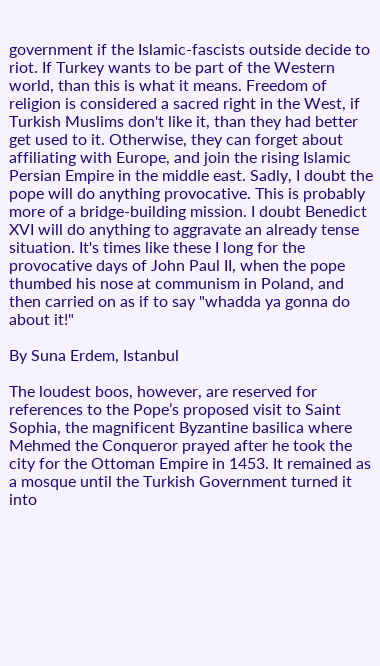government if the Islamic-fascists outside decide to riot. If Turkey wants to be part of the Western world, than this is what it means. Freedom of religion is considered a sacred right in the West, if Turkish Muslims don't like it, than they had better get used to it. Otherwise, they can forget about affiliating with Europe, and join the rising Islamic Persian Empire in the middle east. Sadly, I doubt the pope will do anything provocative. This is probably more of a bridge-building mission. I doubt Benedict XVI will do anything to aggravate an already tense situation. It's times like these I long for the provocative days of John Paul II, when the pope thumbed his nose at communism in Poland, and then carried on as if to say "whadda ya gonna do about it!"

By Suna Erdem, Istanbul

The loudest boos, however, are reserved for references to the Pope’s proposed visit to Saint Sophia, the magnificent Byzantine basilica where Mehmed the Conqueror prayed after he took the city for the Ottoman Empire in 1453. It remained as a mosque until the Turkish Government turned it into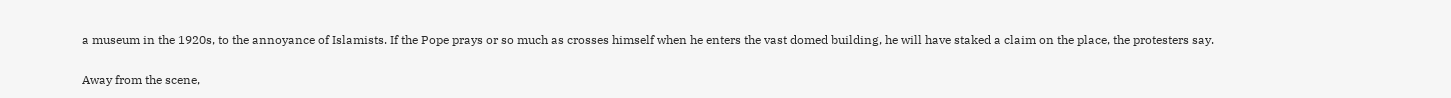a museum in the 1920s, to the annoyance of Islamists. If the Pope prays or so much as crosses himself when he enters the vast domed building, he will have staked a claim on the place, the protesters say.

Away from the scene,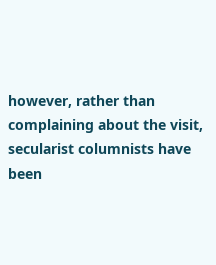however, rather than complaining about the visit, secularist columnists have been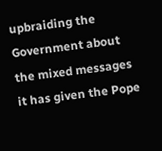upbraiding the Government about the mixed messages it has given the Pope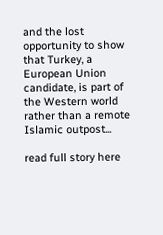and the lost opportunity to show that Turkey, a European Union candidate, is part of the Western world rather than a remote Islamic outpost...

read full story here